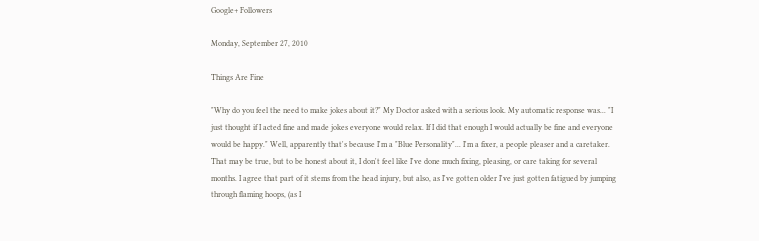Google+ Followers

Monday, September 27, 2010

Things Are Fine

"Why do you feel the need to make jokes about it?" My Doctor asked with a serious look. My automatic response was... "I just thought if I acted fine and made jokes everyone would relax. If I did that enough I would actually be fine and everyone would be happy." Well, apparently that's because I'm a "Blue Personality"... I'm a fixer, a people pleaser and a caretaker. That may be true, but to be honest about it, I don't feel like I've done much fixing, pleasing, or care taking for several months. I agree that part of it stems from the head injury, but also, as I've gotten older I've just gotten fatigued by jumping through flaming hoops, (as I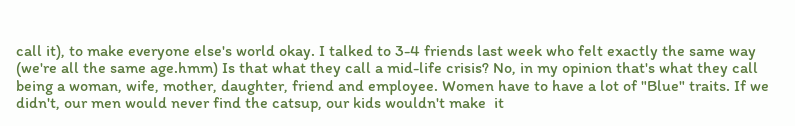call it), to make everyone else's world okay. I talked to 3-4 friends last week who felt exactly the same way (we're all the same age.hmm) Is that what they call a mid-life crisis? No, in my opinion that's what they call being a woman, wife, mother, daughter, friend and employee. Women have to have a lot of "Blue" traits. If we didn't, our men would never find the catsup, our kids wouldn't make  it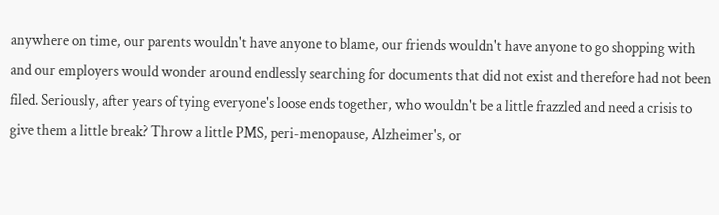anywhere on time, our parents wouldn't have anyone to blame, our friends wouldn't have anyone to go shopping with and our employers would wonder around endlessly searching for documents that did not exist and therefore had not been filed. Seriously, after years of tying everyone's loose ends together, who wouldn't be a little frazzled and need a crisis to give them a little break? Throw a little PMS, peri-menopause, Alzheimer's, or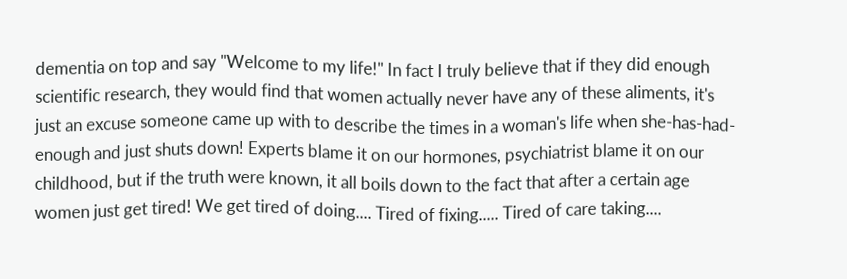dementia on top and say "Welcome to my life!" In fact I truly believe that if they did enough scientific research, they would find that women actually never have any of these aliments, it's just an excuse someone came up with to describe the times in a woman's life when she-has-had-enough and just shuts down! Experts blame it on our hormones, psychiatrist blame it on our childhood, but if the truth were known, it all boils down to the fact that after a certain age women just get tired! We get tired of doing.... Tired of fixing..... Tired of care taking....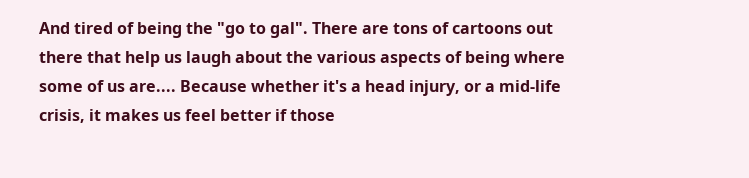And tired of being the "go to gal". There are tons of cartoons out there that help us laugh about the various aspects of being where some of us are.... Because whether it's a head injury, or a mid-life crisis, it makes us feel better if those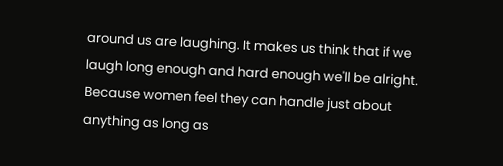around us are laughing. It makes us think that if we laugh long enough and hard enough we'll be alright. Because women feel they can handle just about anything as long as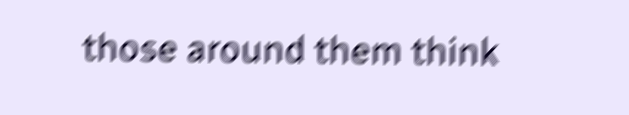those around them think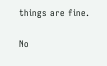things are fine.

No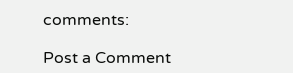comments:

Post a Comment